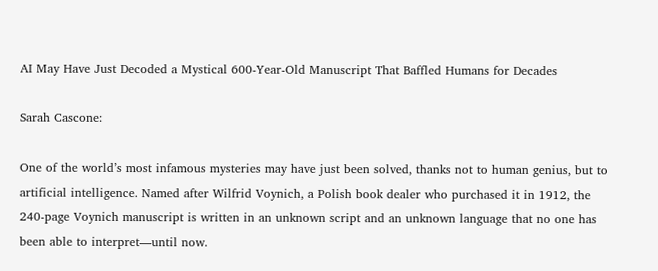AI May Have Just Decoded a Mystical 600-Year-Old Manuscript That Baffled Humans for Decades

Sarah Cascone:

One of the world’s most infamous mysteries may have just been solved, thanks not to human genius, but to artificial intelligence. Named after Wilfrid Voynich, a Polish book dealer who purchased it in 1912, the 240-page Voynich manuscript is written in an unknown script and an unknown language that no one has been able to interpret—until now.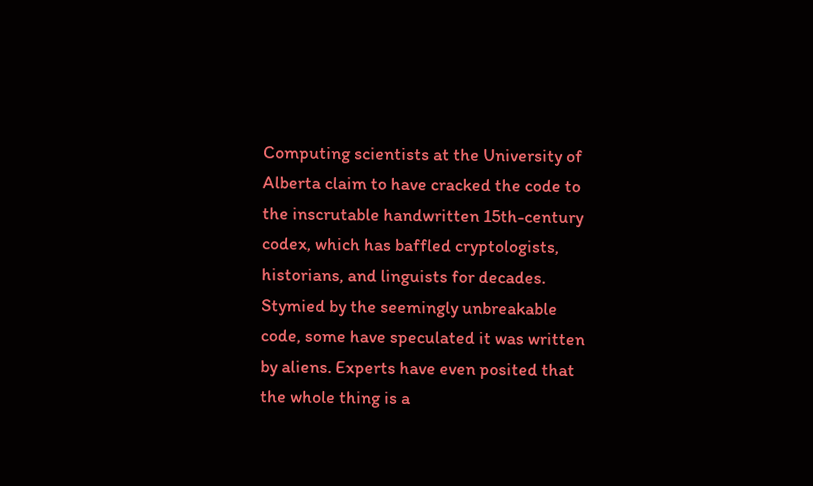Computing scientists at the University of Alberta claim to have cracked the code to the inscrutable handwritten 15th-century codex, which has baffled cryptologists, historians, and linguists for decades. Stymied by the seemingly unbreakable code, some have speculated it was written by aliens. Experts have even posited that the whole thing is a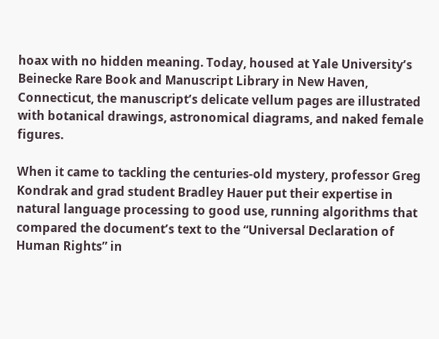hoax with no hidden meaning. Today, housed at Yale University’s Beinecke Rare Book and Manuscript Library in New Haven, Connecticut, the manuscript’s delicate vellum pages are illustrated with botanical drawings, astronomical diagrams, and naked female figures.

When it came to tackling the centuries-old mystery, professor Greg Kondrak and grad student Bradley Hauer put their expertise in natural language processing to good use, running algorithms that compared the document’s text to the “Universal Declaration of Human Rights” in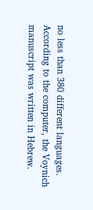no less than 380 different languages. According to the computer, the Voynich manuscript was written in Hebrew.